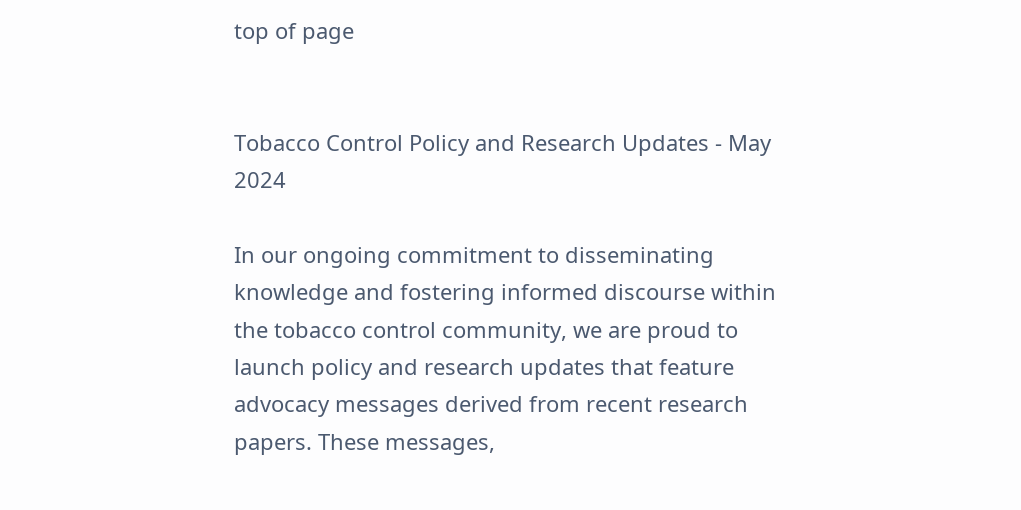top of page


Tobacco Control Policy and Research Updates - May 2024

In our ongoing commitment to disseminating knowledge and fostering informed discourse within  the tobacco control community, we are proud to launch policy and research updates that feature advocacy messages derived from recent research papers. These messages,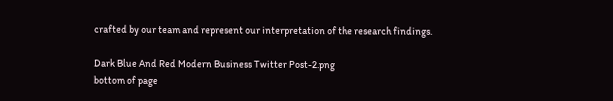crafted by our team and represent our interpretation of the research findings.

Dark Blue And Red Modern Business Twitter Post-2.png
bottom of page